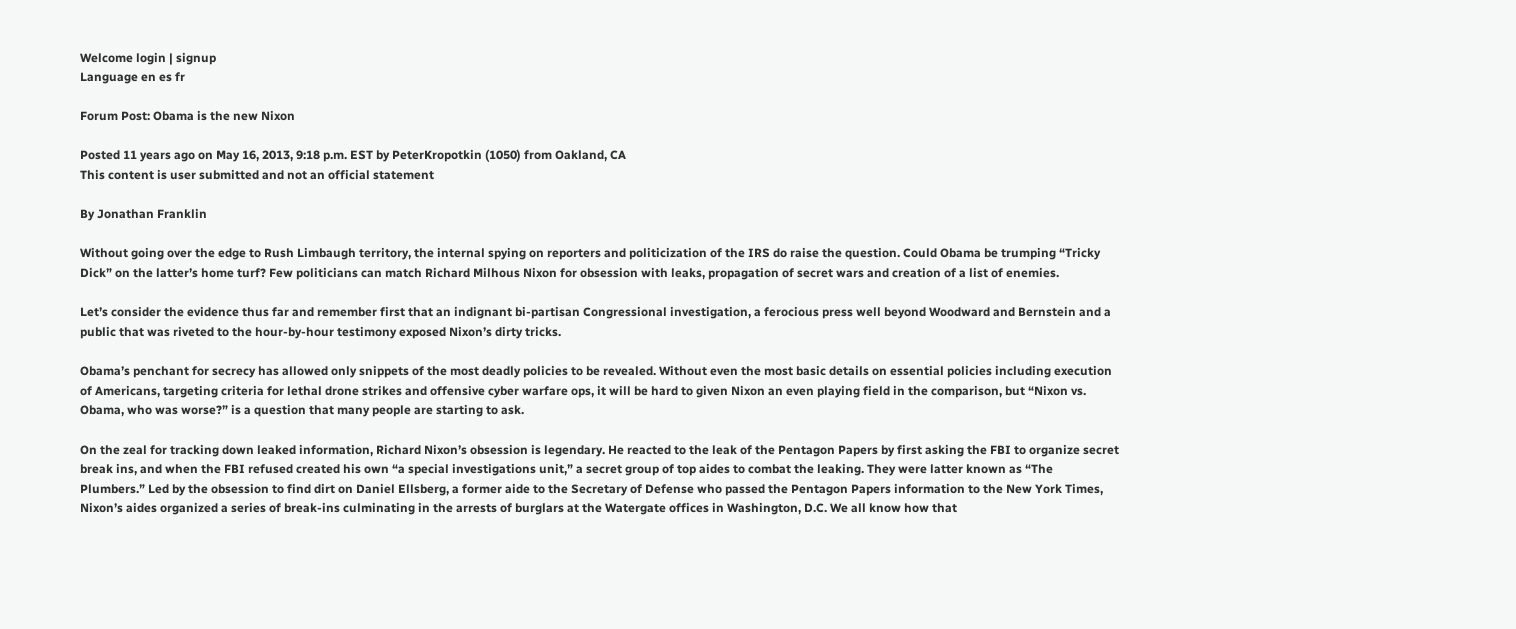Welcome login | signup
Language en es fr

Forum Post: Obama is the new Nixon

Posted 11 years ago on May 16, 2013, 9:18 p.m. EST by PeterKropotkin (1050) from Oakland, CA
This content is user submitted and not an official statement

By Jonathan Franklin

Without going over the edge to Rush Limbaugh territory, the internal spying on reporters and politicization of the IRS do raise the question. Could Obama be trumping “Tricky Dick” on the latter’s home turf? Few politicians can match Richard Milhous Nixon for obsession with leaks, propagation of secret wars and creation of a list of enemies.

Let’s consider the evidence thus far and remember first that an indignant bi-partisan Congressional investigation, a ferocious press well beyond Woodward and Bernstein and a public that was riveted to the hour-by-hour testimony exposed Nixon’s dirty tricks.

Obama’s penchant for secrecy has allowed only snippets of the most deadly policies to be revealed. Without even the most basic details on essential policies including execution of Americans, targeting criteria for lethal drone strikes and offensive cyber warfare ops, it will be hard to given Nixon an even playing field in the comparison, but “Nixon vs. Obama, who was worse?” is a question that many people are starting to ask.

On the zeal for tracking down leaked information, Richard Nixon’s obsession is legendary. He reacted to the leak of the Pentagon Papers by first asking the FBI to organize secret break ins, and when the FBI refused created his own “a special investigations unit,” a secret group of top aides to combat the leaking. They were latter known as “The Plumbers.” Led by the obsession to find dirt on Daniel Ellsberg, a former aide to the Secretary of Defense who passed the Pentagon Papers information to the New York Times, Nixon’s aides organized a series of break-ins culminating in the arrests of burglars at the Watergate offices in Washington, D.C. We all know how that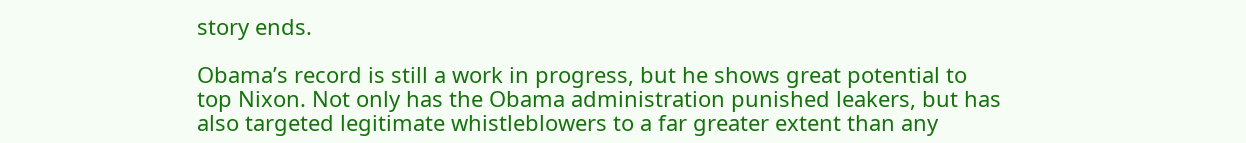story ends.

Obama’s record is still a work in progress, but he shows great potential to top Nixon. Not only has the Obama administration punished leakers, but has also targeted legitimate whistleblowers to a far greater extent than any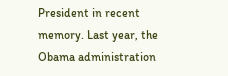President in recent memory. Last year, the Obama administration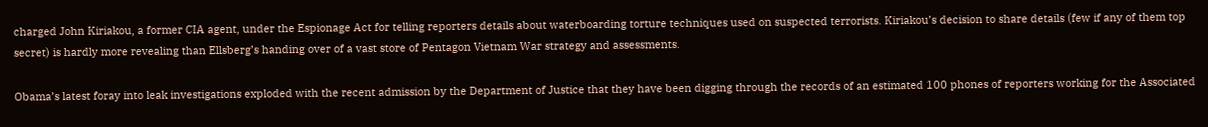charged John Kiriakou, a former CIA agent, under the Espionage Act for telling reporters details about waterboarding torture techniques used on suspected terrorists. Kiriakou’s decision to share details (few if any of them top secret) is hardly more revealing than Ellsberg’s handing over of a vast store of Pentagon Vietnam War strategy and assessments.

Obama’s latest foray into leak investigations exploded with the recent admission by the Department of Justice that they have been digging through the records of an estimated 100 phones of reporters working for the Associated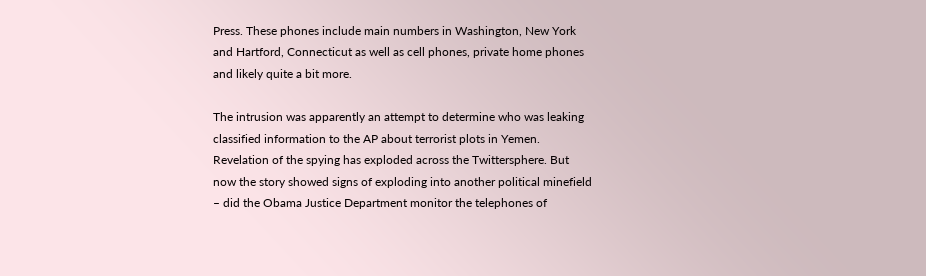Press. These phones include main numbers in Washington, New York and Hartford, Connecticut as well as cell phones, private home phones and likely quite a bit more.

The intrusion was apparently an attempt to determine who was leaking classified information to the AP about terrorist plots in Yemen. Revelation of the spying has exploded across the Twittersphere. But now the story showed signs of exploding into another political minefield – did the Obama Justice Department monitor the telephones of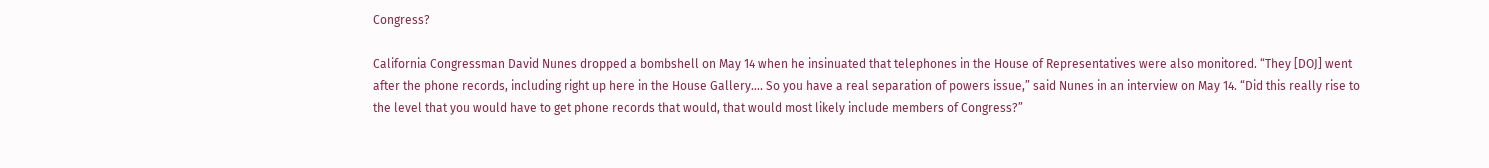Congress?

California Congressman David Nunes dropped a bombshell on May 14 when he insinuated that telephones in the House of Representatives were also monitored. “They [DOJ] went after the phone records, including right up here in the House Gallery…. So you have a real separation of powers issue,” said Nunes in an interview on May 14. “Did this really rise to the level that you would have to get phone records that would, that would most likely include members of Congress?”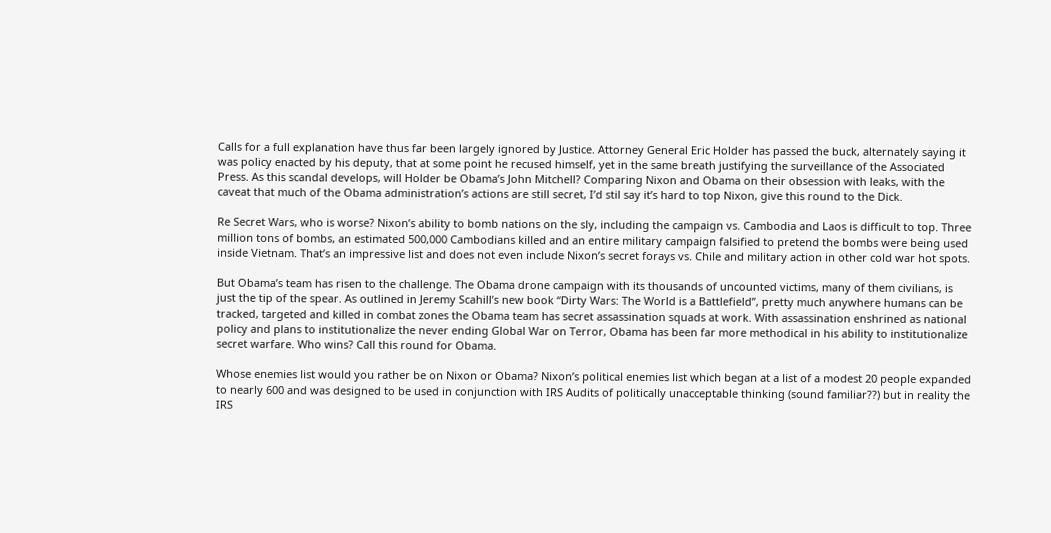Calls for a full explanation have thus far been largely ignored by Justice. Attorney General Eric Holder has passed the buck, alternately saying it was policy enacted by his deputy, that at some point he recused himself, yet in the same breath justifying the surveillance of the Associated Press. As this scandal develops, will Holder be Obama’s John Mitchell? Comparing Nixon and Obama on their obsession with leaks, with the caveat that much of the Obama administration’s actions are still secret, I’d stil say it’s hard to top Nixon, give this round to the Dick.

Re Secret Wars, who is worse? Nixon’s ability to bomb nations on the sly, including the campaign vs. Cambodia and Laos is difficult to top. Three million tons of bombs, an estimated 500,000 Cambodians killed and an entire military campaign falsified to pretend the bombs were being used inside Vietnam. That’s an impressive list and does not even include Nixon’s secret forays vs. Chile and military action in other cold war hot spots.

But Obama’s team has risen to the challenge. The Obama drone campaign with its thousands of uncounted victims, many of them civilians, is just the tip of the spear. As outlined in Jeremy Scahill’s new book “Dirty Wars: The World is a Battlefield”, pretty much anywhere humans can be tracked, targeted and killed in combat zones the Obama team has secret assassination squads at work. With assassination enshrined as national policy and plans to institutionalize the never ending Global War on Terror, Obama has been far more methodical in his ability to institutionalize secret warfare. Who wins? Call this round for Obama.

Whose enemies list would you rather be on Nixon or Obama? Nixon’s political enemies list which began at a list of a modest 20 people expanded to nearly 600 and was designed to be used in conjunction with IRS Audits of politically unacceptable thinking (sound familiar??) but in reality the IRS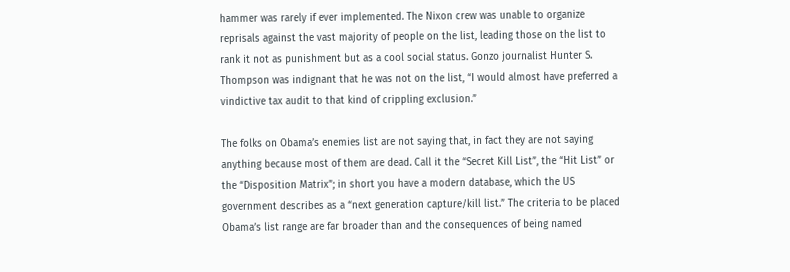hammer was rarely if ever implemented. The Nixon crew was unable to organize reprisals against the vast majority of people on the list, leading those on the list to rank it not as punishment but as a cool social status. Gonzo journalist Hunter S. Thompson was indignant that he was not on the list, “I would almost have preferred a vindictive tax audit to that kind of crippling exclusion.”

The folks on Obama’s enemies list are not saying that, in fact they are not saying anything because most of them are dead. Call it the “Secret Kill List”, the “Hit List” or the “Disposition Matrix”; in short you have a modern database, which the US government describes as a “next generation capture/kill list.” The criteria to be placed Obama’s list range are far broader than and the consequences of being named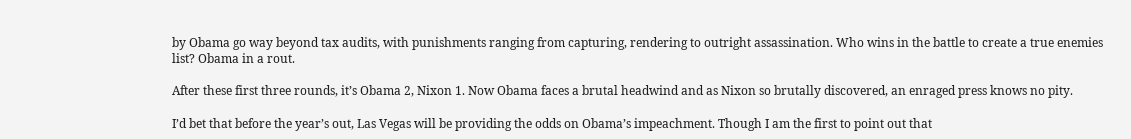by Obama go way beyond tax audits, with punishments ranging from capturing, rendering to outright assassination. Who wins in the battle to create a true enemies list? Obama in a rout.

After these first three rounds, it’s Obama 2, Nixon 1. Now Obama faces a brutal headwind and as Nixon so brutally discovered, an enraged press knows no pity.

I’d bet that before the year’s out, Las Vegas will be providing the odds on Obama’s impeachment. Though I am the first to point out that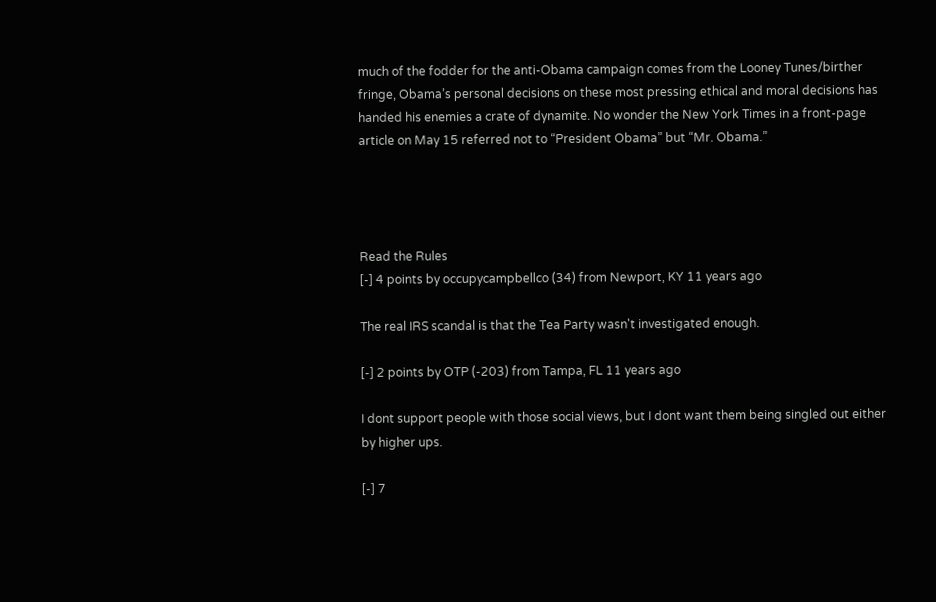much of the fodder for the anti-Obama campaign comes from the Looney Tunes/birther fringe, Obama’s personal decisions on these most pressing ethical and moral decisions has handed his enemies a crate of dynamite. No wonder the New York Times in a front-page article on May 15 referred not to “President Obama” but “Mr. Obama.”




Read the Rules
[-] 4 points by occupycampbellco (34) from Newport, KY 11 years ago

The real IRS scandal is that the Tea Party wasn't investigated enough.

[-] 2 points by OTP (-203) from Tampa, FL 11 years ago

I dont support people with those social views, but I dont want them being singled out either by higher ups.

[-] 7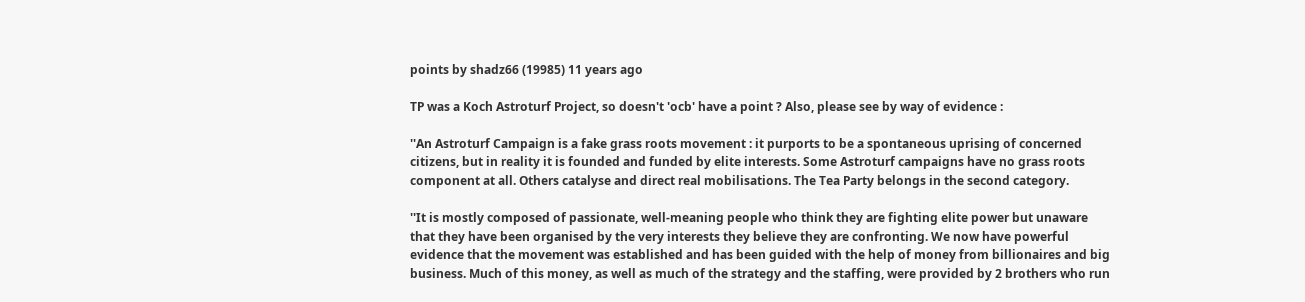points by shadz66 (19985) 11 years ago

TP was a Koch Astroturf Project, so doesn't 'ocb' have a point ? Also, please see by way of evidence :

''An Astroturf Campaign is a fake grass roots movement : it purports to be a spontaneous uprising of concerned citizens, but in reality it is founded and funded by elite interests. Some Astroturf campaigns have no grass roots component at all. Others catalyse and direct real mobilisations. The Tea Party belongs in the second category.

''It is mostly composed of passionate, well-meaning people who think they are fighting elite power but unaware that they have been organised by the very interests they believe they are confronting. We now have powerful evidence that the movement was established and has been guided with the help of money from billionaires and big business. Much of this money, as well as much of the strategy and the staffing, were provided by 2 brothers who run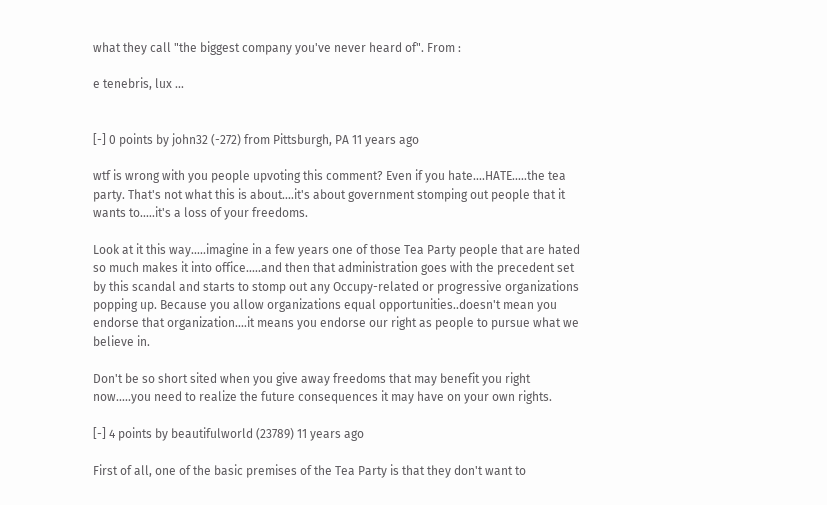what they call "the biggest company you've never heard of". From :

e tenebris, lux ...


[-] 0 points by john32 (-272) from Pittsburgh, PA 11 years ago

wtf is wrong with you people upvoting this comment? Even if you hate....HATE.....the tea party. That's not what this is about....it's about government stomping out people that it wants to.....it's a loss of your freedoms.

Look at it this way.....imagine in a few years one of those Tea Party people that are hated so much makes it into office.....and then that administration goes with the precedent set by this scandal and starts to stomp out any Occupy-related or progressive organizations popping up. Because you allow organizations equal opportunities..doesn't mean you endorse that organization....it means you endorse our right as people to pursue what we believe in.

Don't be so short sited when you give away freedoms that may benefit you right now.....you need to realize the future consequences it may have on your own rights.

[-] 4 points by beautifulworld (23789) 11 years ago

First of all, one of the basic premises of the Tea Party is that they don't want to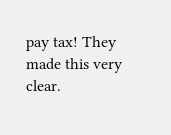pay tax! They made this very clear.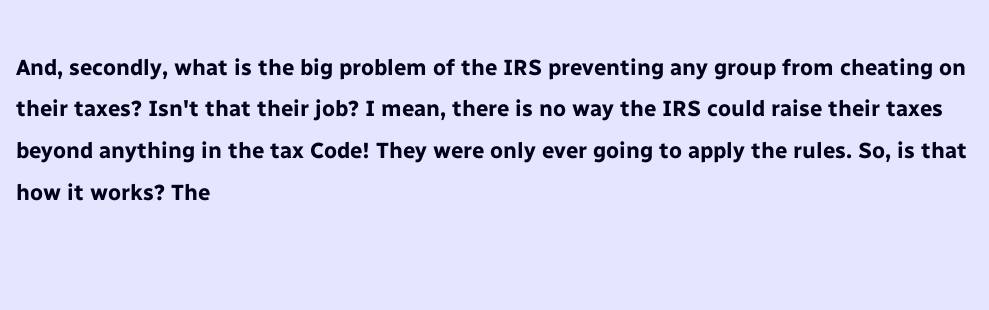And, secondly, what is the big problem of the IRS preventing any group from cheating on their taxes? Isn't that their job? I mean, there is no way the IRS could raise their taxes beyond anything in the tax Code! They were only ever going to apply the rules. So, is that how it works? The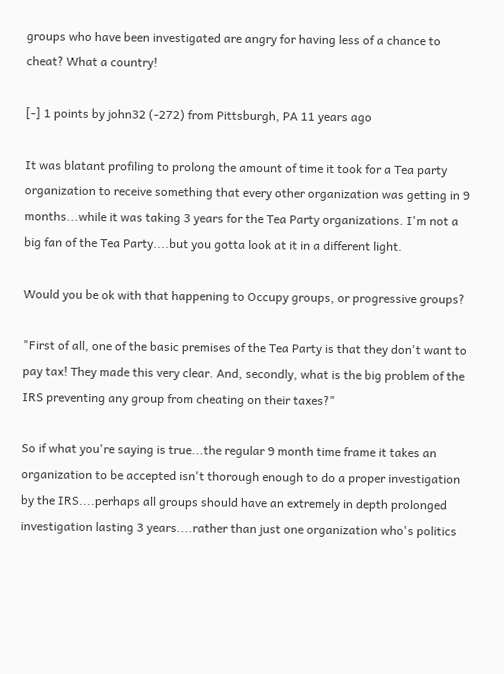groups who have been investigated are angry for having less of a chance to cheat? What a country!

[-] 1 points by john32 (-272) from Pittsburgh, PA 11 years ago

It was blatant profiling to prolong the amount of time it took for a Tea party organization to receive something that every other organization was getting in 9 months...while it was taking 3 years for the Tea Party organizations. I'm not a big fan of the Tea Party....but you gotta look at it in a different light.

Would you be ok with that happening to Occupy groups, or progressive groups?

"First of all, one of the basic premises of the Tea Party is that they don't want to pay tax! They made this very clear. And, secondly, what is the big problem of the IRS preventing any group from cheating on their taxes?"

So if what you're saying is true...the regular 9 month time frame it takes an organization to be accepted isn't thorough enough to do a proper investigation by the IRS....perhaps all groups should have an extremely in depth prolonged investigation lasting 3 years....rather than just one organization who's politics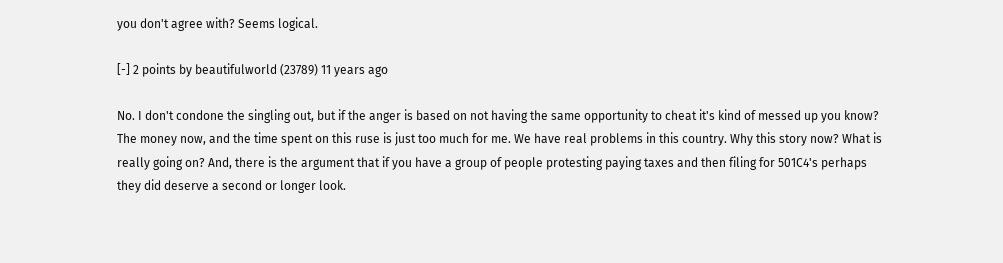you don't agree with? Seems logical.

[-] 2 points by beautifulworld (23789) 11 years ago

No. I don't condone the singling out, but if the anger is based on not having the same opportunity to cheat it's kind of messed up you know? The money now, and the time spent on this ruse is just too much for me. We have real problems in this country. Why this story now? What is really going on? And, there is the argument that if you have a group of people protesting paying taxes and then filing for 501C4's perhaps they did deserve a second or longer look.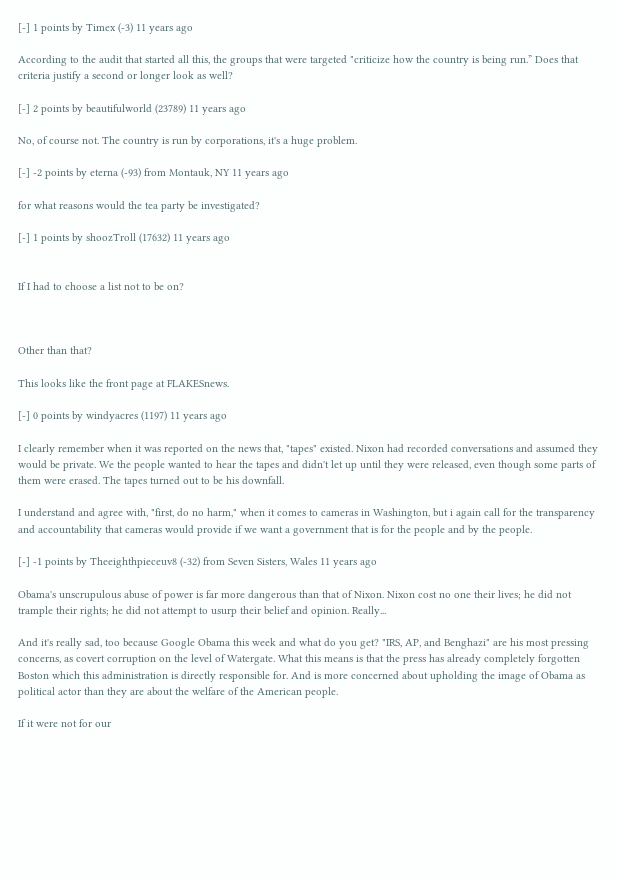[-] 1 points by Timex (-3) 11 years ago

According to the audit that started all this, the groups that were targeted "criticize how the country is being run.” Does that criteria justify a second or longer look as well?

[-] 2 points by beautifulworld (23789) 11 years ago

No, of course not. The country is run by corporations, it's a huge problem.

[-] -2 points by eterna (-93) from Montauk, NY 11 years ago

for what reasons would the tea party be investigated?

[-] 1 points by shoozTroll (17632) 11 years ago


If I had to choose a list not to be on?



Other than that?

This looks like the front page at FLAKESnews.

[-] 0 points by windyacres (1197) 11 years ago

I clearly remember when it was reported on the news that, "tapes" existed. Nixon had recorded conversations and assumed they would be private. We the people wanted to hear the tapes and didn't let up until they were released, even though some parts of them were erased. The tapes turned out to be his downfall.

I understand and agree with, "first, do no harm," when it comes to cameras in Washington, but i again call for the transparency and accountability that cameras would provide if we want a government that is for the people and by the people.

[-] -1 points by Theeighthpieceuv8 (-32) from Seven Sisters, Wales 11 years ago

Obama's unscrupulous abuse of power is far more dangerous than that of Nixon. Nixon cost no one their lives; he did not trample their rights; he did not attempt to usurp their belief and opinion. Really...

And it's really sad, too because Google Obama this week and what do you get? "IRS, AP, and Benghazi" are his most pressing concerns, as covert corruption on the level of Watergate. What this means is that the press has already completely forgotten Boston which this administration is directly responsible for. And is more concerned about upholding the image of Obama as political actor than they are about the welfare of the American people.

If it were not for our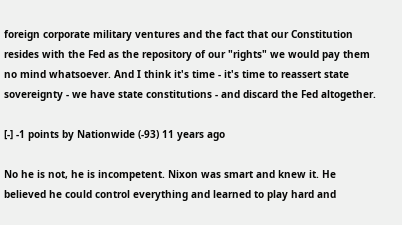foreign corporate military ventures and the fact that our Constitution resides with the Fed as the repository of our "rights" we would pay them no mind whatsoever. And I think it's time - it's time to reassert state sovereignty - we have state constitutions - and discard the Fed altogether.

[-] -1 points by Nationwide (-93) 11 years ago

No he is not, he is incompetent. Nixon was smart and knew it. He believed he could control everything and learned to play hard and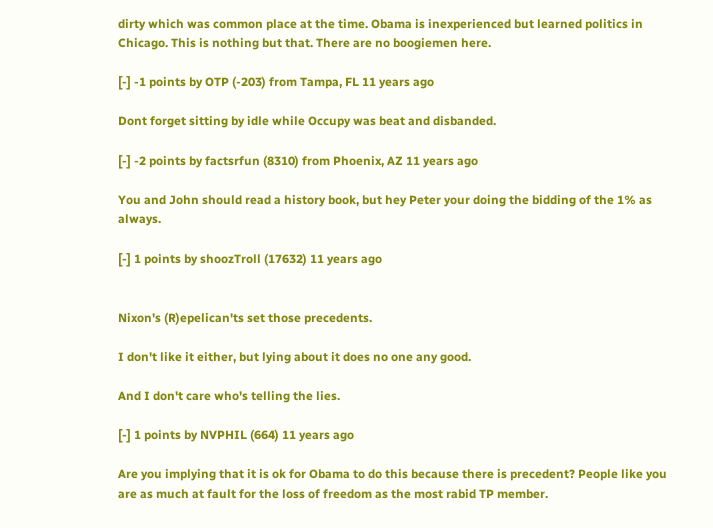dirty which was common place at the time. Obama is inexperienced but learned politics in Chicago. This is nothing but that. There are no boogiemen here.

[-] -1 points by OTP (-203) from Tampa, FL 11 years ago

Dont forget sitting by idle while Occupy was beat and disbanded.

[-] -2 points by factsrfun (8310) from Phoenix, AZ 11 years ago

You and John should read a history book, but hey Peter your doing the bidding of the 1% as always.

[-] 1 points by shoozTroll (17632) 11 years ago


Nixon's (R)epelican'ts set those precedents.

I don't like it either, but lying about it does no one any good.

And I don't care who's telling the lies.

[-] 1 points by NVPHIL (664) 11 years ago

Are you implying that it is ok for Obama to do this because there is precedent? People like you are as much at fault for the loss of freedom as the most rabid TP member.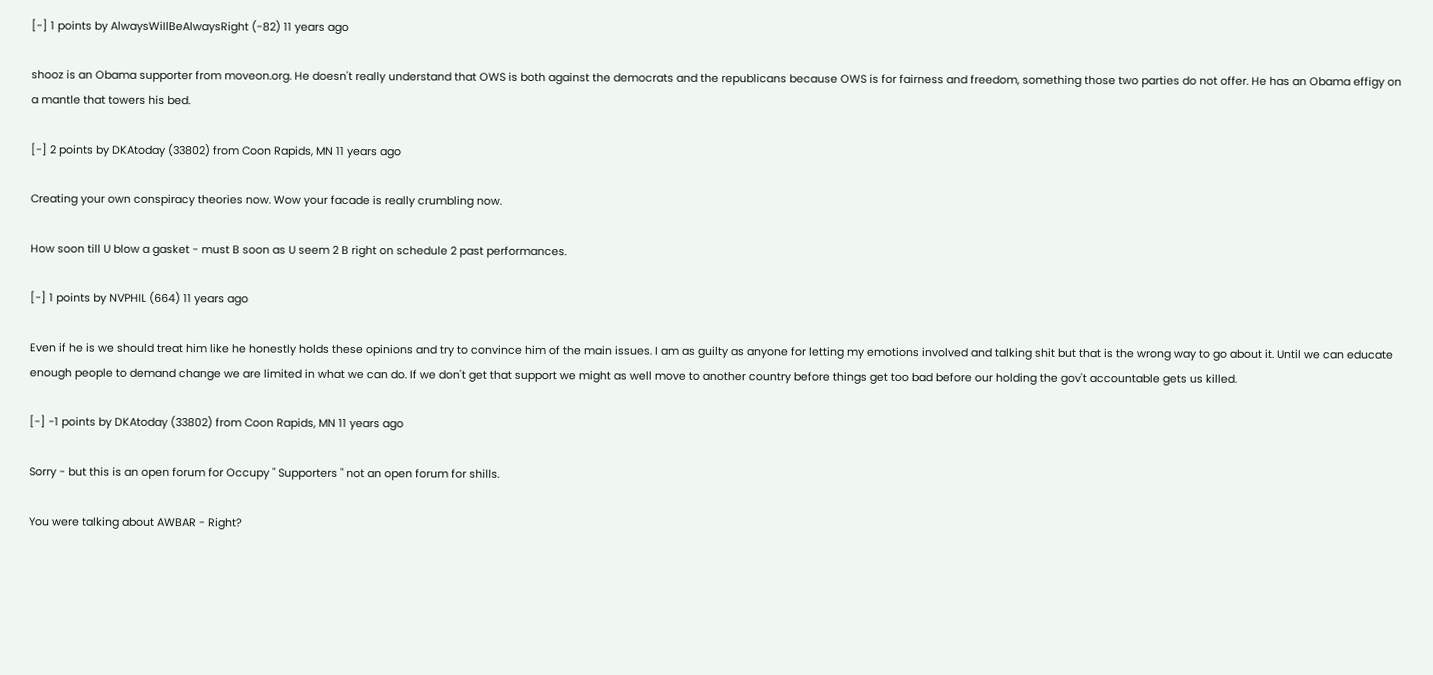[-] 1 points by AlwaysWiIlBeAlwaysRight (-82) 11 years ago

shooz is an Obama supporter from moveon.org. He doesn't really understand that OWS is both against the democrats and the republicans because OWS is for fairness and freedom, something those two parties do not offer. He has an Obama effigy on a mantle that towers his bed.

[-] 2 points by DKAtoday (33802) from Coon Rapids, MN 11 years ago

Creating your own conspiracy theories now. Wow your facade is really crumbling now.

How soon till U blow a gasket - must B soon as U seem 2 B right on schedule 2 past performances.

[-] 1 points by NVPHIL (664) 11 years ago

Even if he is we should treat him like he honestly holds these opinions and try to convince him of the main issues. I am as guilty as anyone for letting my emotions involved and talking shit but that is the wrong way to go about it. Until we can educate enough people to demand change we are limited in what we can do. If we don't get that support we might as well move to another country before things get too bad before our holding the gov't accountable gets us killed.

[-] -1 points by DKAtoday (33802) from Coon Rapids, MN 11 years ago

Sorry - but this is an open forum for Occupy " Supporters " not an open forum for shills.

You were talking about AWBAR - Right?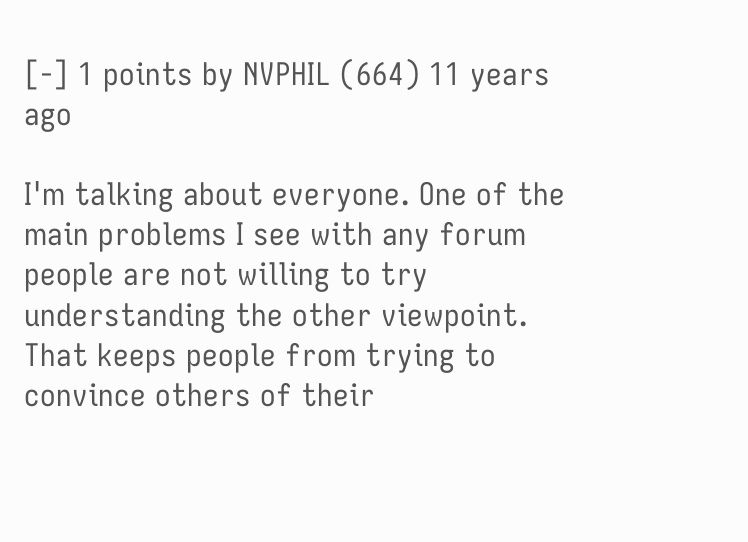[-] 1 points by NVPHIL (664) 11 years ago

I'm talking about everyone. One of the main problems I see with any forum people are not willing to try understanding the other viewpoint. That keeps people from trying to convince others of their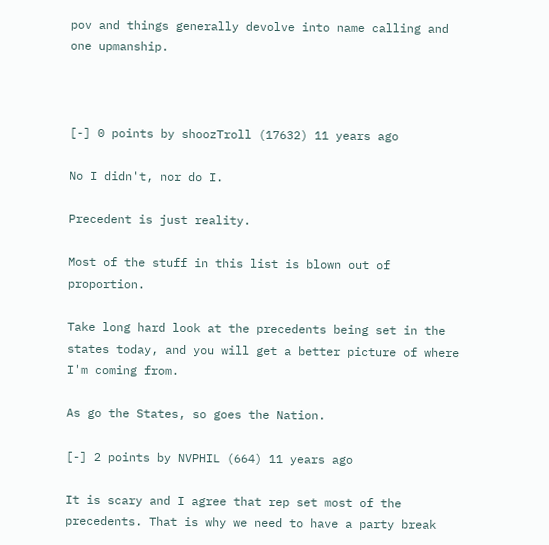pov and things generally devolve into name calling and one upmanship.



[-] 0 points by shoozTroll (17632) 11 years ago

No I didn't, nor do I.

Precedent is just reality.

Most of the stuff in this list is blown out of proportion.

Take long hard look at the precedents being set in the states today, and you will get a better picture of where I'm coming from.

As go the States, so goes the Nation.

[-] 2 points by NVPHIL (664) 11 years ago

It is scary and I agree that rep set most of the precedents. That is why we need to have a party break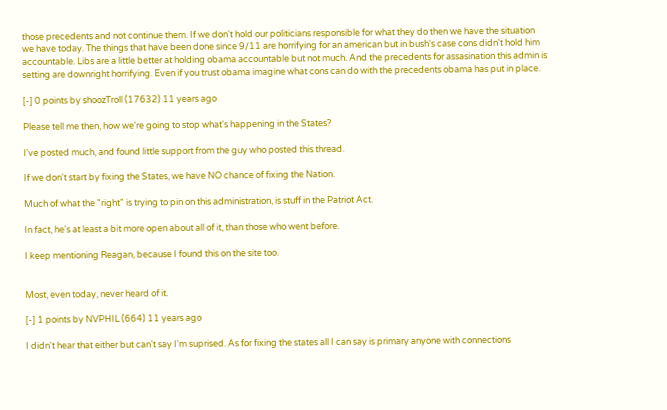those precedents and not continue them. If we don't hold our politicians responsible for what they do then we have the situation we have today. The things that have been done since 9/11 are horrifying for an american but in bush's case cons didn't hold him accountable. Libs are a little better at holding obama accountable but not much. And the precedents for assasination this admin is setting are downright horrifying. Even if you trust obama imagine what cons can do with the precedents obama has put in place.

[-] 0 points by shoozTroll (17632) 11 years ago

Please tell me then, how we're going to stop what's happening in the States?

I've posted much, and found little support from the guy who posted this thread.

If we don't start by fixing the States, we have NO chance of fixing the Nation.

Much of what the "right" is trying to pin on this administration, is stuff in the Patriot Act.

In fact, he's at least a bit more open about all of it, than those who went before.

I keep mentioning Reagan, because I found this on the site too.


Most, even today, never heard of it.

[-] 1 points by NVPHIL (664) 11 years ago

I didn't hear that either but can't say I'm suprised. As for fixing the states all I can say is primary anyone with connections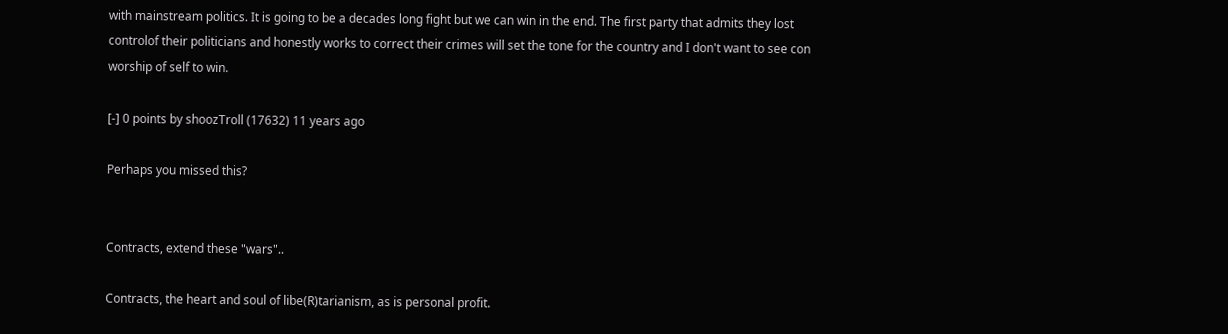with mainstream politics. It is going to be a decades long fight but we can win in the end. The first party that admits they lost controlof their politicians and honestly works to correct their crimes will set the tone for the country and I don't want to see con worship of self to win.

[-] 0 points by shoozTroll (17632) 11 years ago

Perhaps you missed this?


Contracts, extend these "wars"..

Contracts, the heart and soul of libe(R)tarianism, as is personal profit.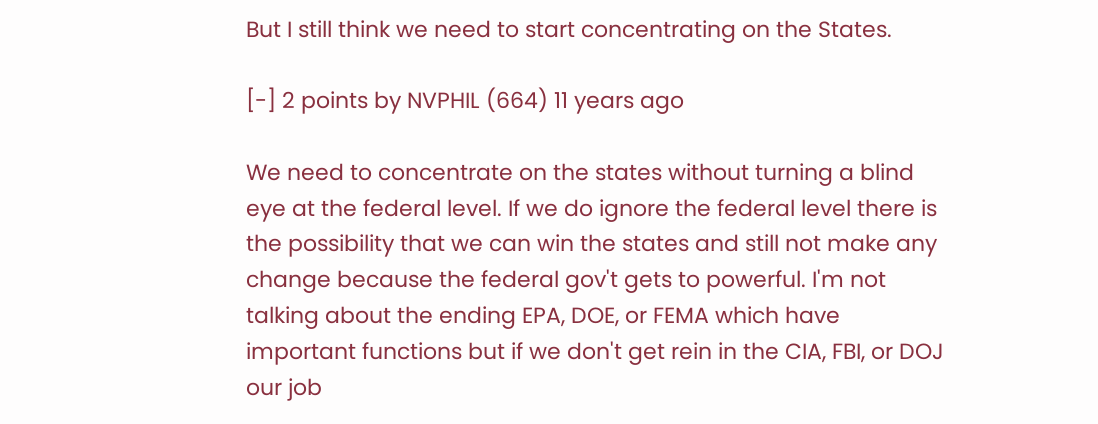But I still think we need to start concentrating on the States.

[-] 2 points by NVPHIL (664) 11 years ago

We need to concentrate on the states without turning a blind eye at the federal level. If we do ignore the federal level there is the possibility that we can win the states and still not make any change because the federal gov't gets to powerful. I'm not talking about the ending EPA, DOE, or FEMA which have important functions but if we don't get rein in the CIA, FBI, or DOJ our job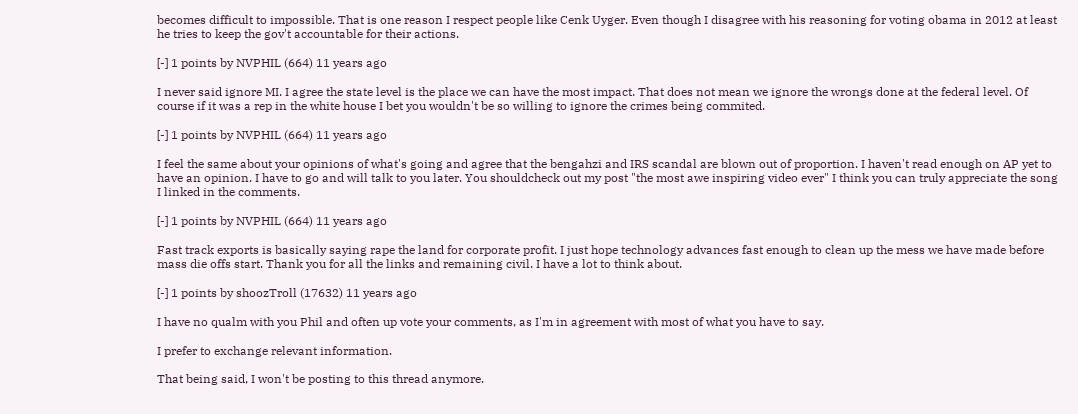becomes difficult to impossible. That is one reason I respect people like Cenk Uyger. Even though I disagree with his reasoning for voting obama in 2012 at least he tries to keep the gov't accountable for their actions.

[-] 1 points by NVPHIL (664) 11 years ago

I never said ignore MI. I agree the state level is the place we can have the most impact. That does not mean we ignore the wrongs done at the federal level. Of course if it was a rep in the white house I bet you wouldn't be so willing to ignore the crimes being commited.

[-] 1 points by NVPHIL (664) 11 years ago

I feel the same about your opinions of what's going and agree that the bengahzi and IRS scandal are blown out of proportion. I haven't read enough on AP yet to have an opinion. I have to go and will talk to you later. You shouldcheck out my post "the most awe inspiring video ever" I think you can truly appreciate the song I linked in the comments.

[-] 1 points by NVPHIL (664) 11 years ago

Fast track exports is basically saying rape the land for corporate profit. I just hope technology advances fast enough to clean up the mess we have made before mass die offs start. Thank you for all the links and remaining civil. I have a lot to think about.

[-] 1 points by shoozTroll (17632) 11 years ago

I have no qualm with you Phil and often up vote your comments, as I'm in agreement with most of what you have to say.

I prefer to exchange relevant information.

That being said, I won't be posting to this thread anymore.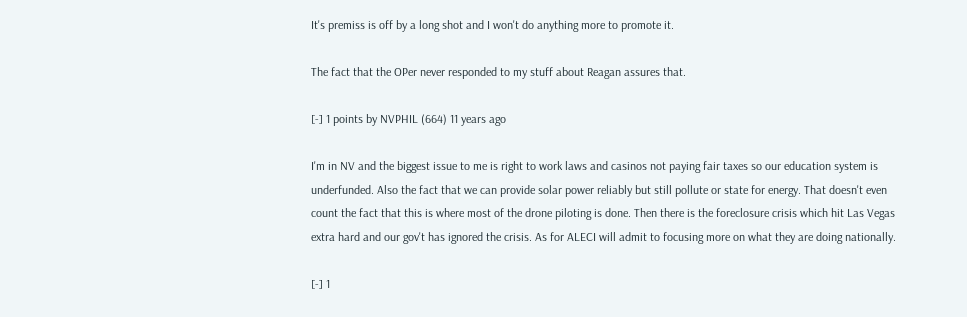It's premiss is off by a long shot and I won't do anything more to promote it.

The fact that the OPer never responded to my stuff about Reagan assures that.

[-] 1 points by NVPHIL (664) 11 years ago

I'm in NV and the biggest issue to me is right to work laws and casinos not paying fair taxes so our education system is underfunded. Also the fact that we can provide solar power reliably but still pollute or state for energy. That doesn't even count the fact that this is where most of the drone piloting is done. Then there is the foreclosure crisis which hit Las Vegas extra hard and our gov't has ignored the crisis. As for ALECI will admit to focusing more on what they are doing nationally.

[-] 1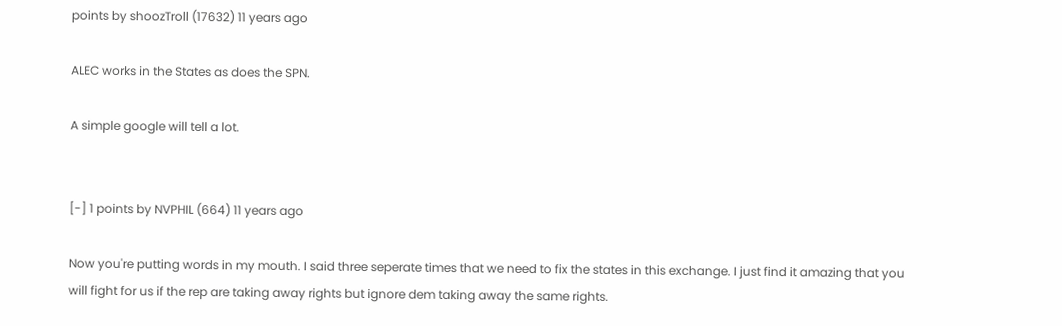points by shoozTroll (17632) 11 years ago

ALEC works in the States as does the SPN.

A simple google will tell a lot.


[-] 1 points by NVPHIL (664) 11 years ago

Now you're putting words in my mouth. I said three seperate times that we need to fix the states in this exchange. I just find it amazing that you will fight for us if the rep are taking away rights but ignore dem taking away the same rights.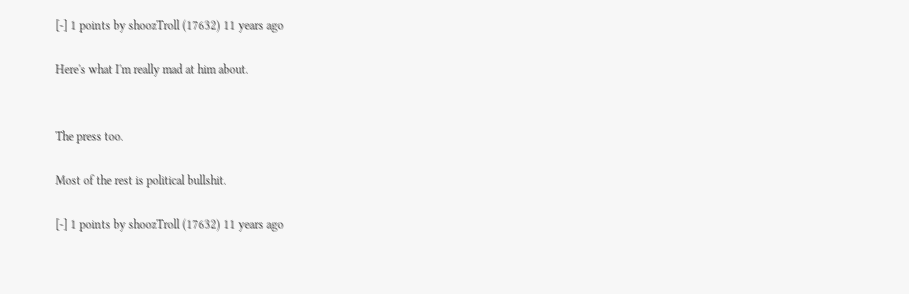[-] 1 points by shoozTroll (17632) 11 years ago

Here's what I'm really mad at him about.


The press too.

Most of the rest is political bullshit.

[-] 1 points by shoozTroll (17632) 11 years ago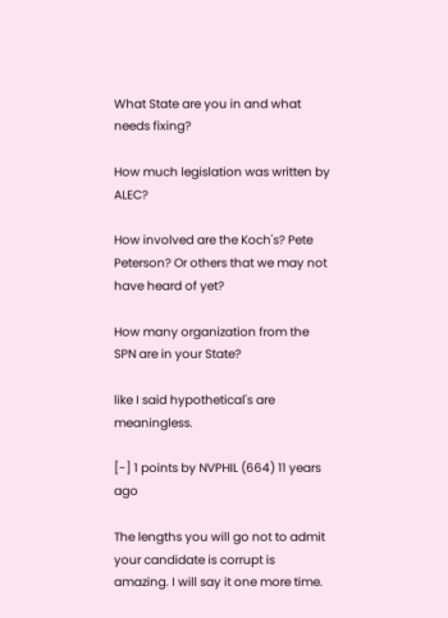What State are you in and what needs fixing?

How much legislation was written by ALEC?

How involved are the Koch's? Pete Peterson? Or others that we may not have heard of yet?

How many organization from the SPN are in your State?

like I said hypothetical's are meaningless.

[-] 1 points by NVPHIL (664) 11 years ago

The lengths you will go not to admit your candidate is corrupt is amazing. I will say it one more time.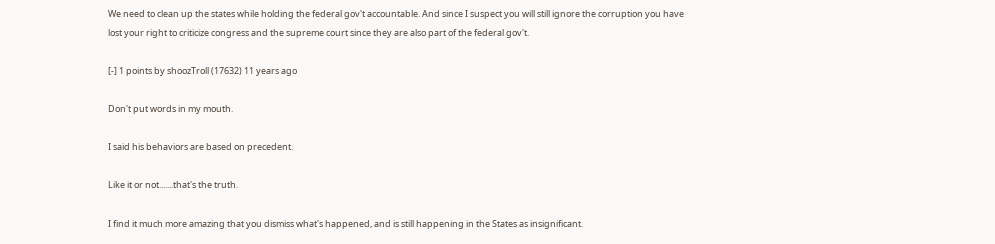We need to clean up the states while holding the federal gov't accountable. And since I suspect you will still ignore the corruption you have lost your right to criticize congress and the supreme court since they are also part of the federal gov't.

[-] 1 points by shoozTroll (17632) 11 years ago

Don't put words in my mouth.

I said his behaviors are based on precedent.

Like it or not.......that's the truth.

I find it much more amazing that you dismiss what's happened, and is still happening in the States as insignificant.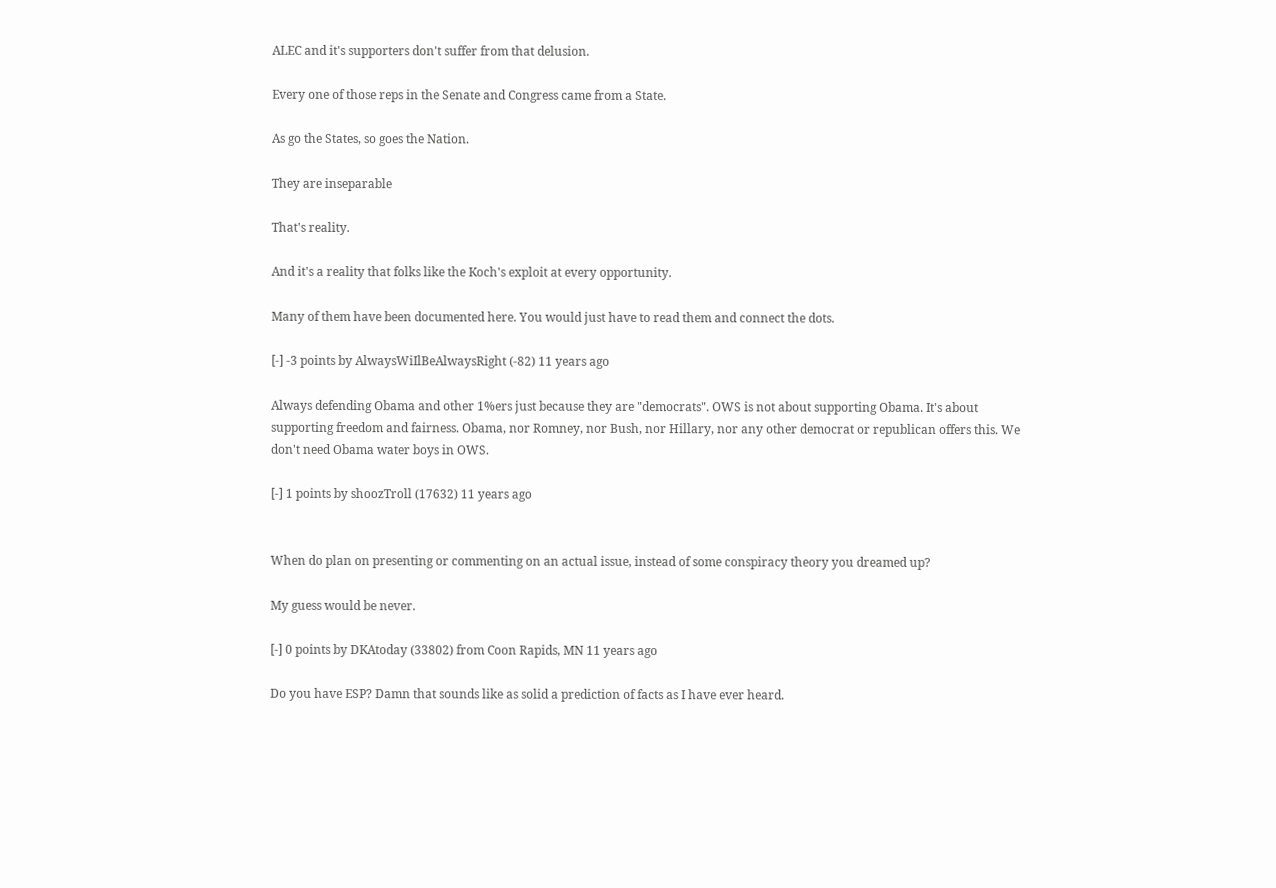ALEC and it's supporters don't suffer from that delusion.

Every one of those reps in the Senate and Congress came from a State.

As go the States, so goes the Nation.

They are inseparable

That's reality.

And it's a reality that folks like the Koch's exploit at every opportunity.

Many of them have been documented here. You would just have to read them and connect the dots.

[-] -3 points by AlwaysWiIlBeAlwaysRight (-82) 11 years ago

Always defending Obama and other 1%ers just because they are "democrats". OWS is not about supporting Obama. It's about supporting freedom and fairness. Obama, nor Romney, nor Bush, nor Hillary, nor any other democrat or republican offers this. We don't need Obama water boys in OWS.

[-] 1 points by shoozTroll (17632) 11 years ago


When do plan on presenting or commenting on an actual issue, instead of some conspiracy theory you dreamed up?

My guess would be never.

[-] 0 points by DKAtoday (33802) from Coon Rapids, MN 11 years ago

Do you have ESP? Damn that sounds like as solid a prediction of facts as I have ever heard.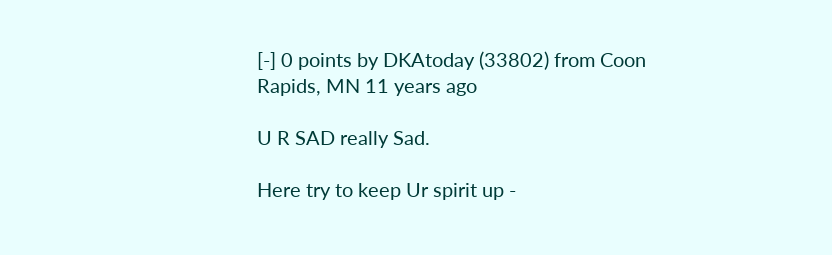[-] 0 points by DKAtoday (33802) from Coon Rapids, MN 11 years ago

U R SAD really Sad.

Here try to keep Ur spirit up -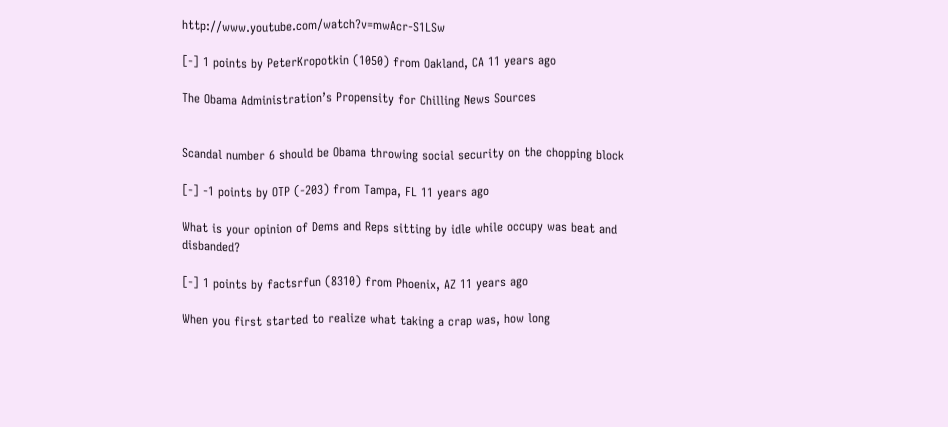http://www.youtube.com/watch?v=mwAcr-S1LSw

[-] 1 points by PeterKropotkin (1050) from Oakland, CA 11 years ago

The Obama Administration’s Propensity for Chilling News Sources


Scandal number 6 should be Obama throwing social security on the chopping block

[-] -1 points by OTP (-203) from Tampa, FL 11 years ago

What is your opinion of Dems and Reps sitting by idle while occupy was beat and disbanded?

[-] 1 points by factsrfun (8310) from Phoenix, AZ 11 years ago

When you first started to realize what taking a crap was, how long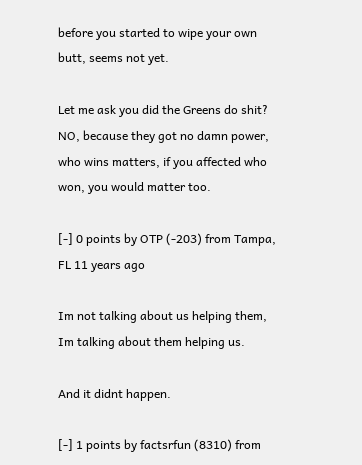before you started to wipe your own butt, seems not yet.

Let me ask you did the Greens do shit? NO, because they got no damn power, who wins matters, if you affected who won, you would matter too.

[-] 0 points by OTP (-203) from Tampa, FL 11 years ago

Im not talking about us helping them, Im talking about them helping us.

And it didnt happen.

[-] 1 points by factsrfun (8310) from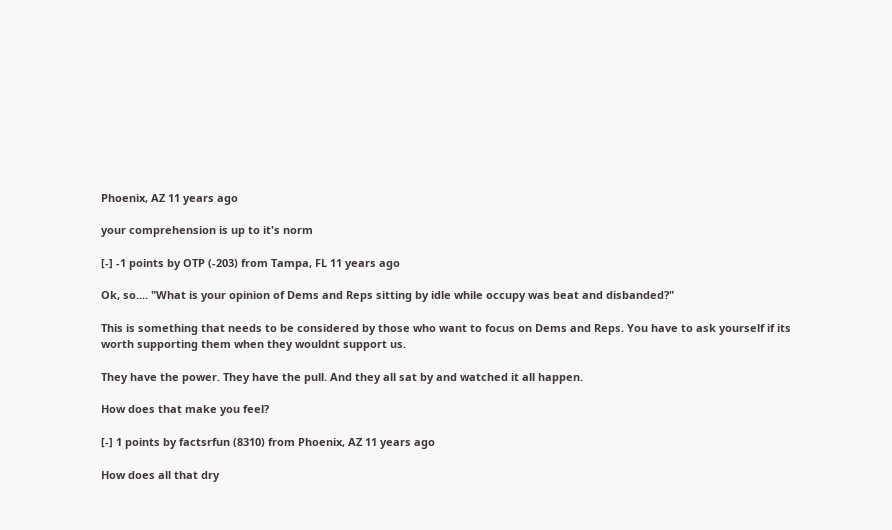Phoenix, AZ 11 years ago

your comprehension is up to it's norm

[-] -1 points by OTP (-203) from Tampa, FL 11 years ago

Ok, so.... "What is your opinion of Dems and Reps sitting by idle while occupy was beat and disbanded?"

This is something that needs to be considered by those who want to focus on Dems and Reps. You have to ask yourself if its worth supporting them when they wouldnt support us.

They have the power. They have the pull. And they all sat by and watched it all happen.

How does that make you feel?

[-] 1 points by factsrfun (8310) from Phoenix, AZ 11 years ago

How does all that dry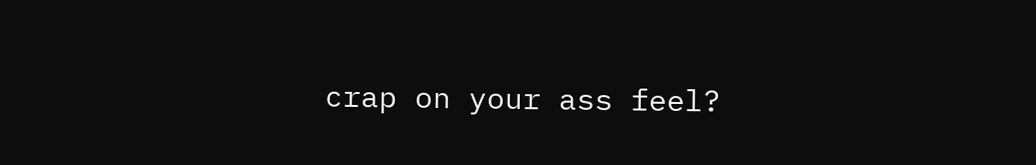crap on your ass feel?